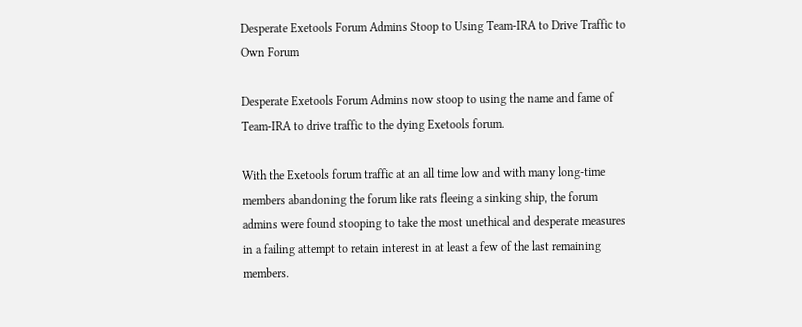Desperate Exetools Forum Admins Stoop to Using Team-IRA to Drive Traffic to Own Forum

Desperate Exetools Forum Admins now stoop to using the name and fame of Team-IRA to drive traffic to the dying Exetools forum.

With the Exetools forum traffic at an all time low and with many long-time members abandoning the forum like rats fleeing a sinking ship, the forum admins were found stooping to take the most unethical and desperate measures in a failing attempt to retain interest in at least a few of the last remaining members.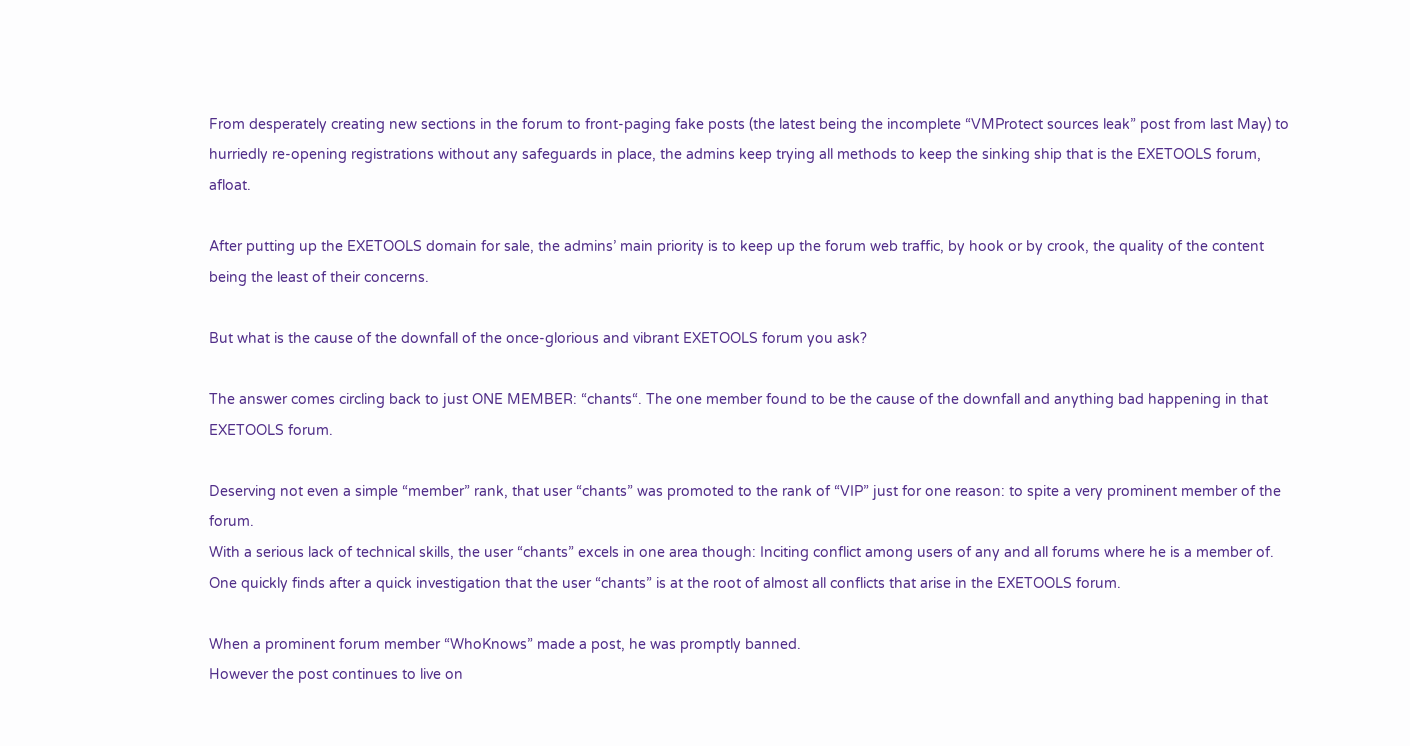From desperately creating new sections in the forum to front-paging fake posts (the latest being the incomplete “VMProtect sources leak” post from last May) to hurriedly re-opening registrations without any safeguards in place, the admins keep trying all methods to keep the sinking ship that is the EXETOOLS forum, afloat.

After putting up the EXETOOLS domain for sale, the admins’ main priority is to keep up the forum web traffic, by hook or by crook, the quality of the content being the least of their concerns.

But what is the cause of the downfall of the once-glorious and vibrant EXETOOLS forum you ask?

The answer comes circling back to just ONE MEMBER: “chants“. The one member found to be the cause of the downfall and anything bad happening in that EXETOOLS forum.

Deserving not even a simple “member” rank, that user “chants” was promoted to the rank of “VIP” just for one reason: to spite a very prominent member of the forum.
With a serious lack of technical skills, the user “chants” excels in one area though: Inciting conflict among users of any and all forums where he is a member of.
One quickly finds after a quick investigation that the user “chants” is at the root of almost all conflicts that arise in the EXETOOLS forum.

When a prominent forum member “WhoKnows” made a post, he was promptly banned.
However the post continues to live on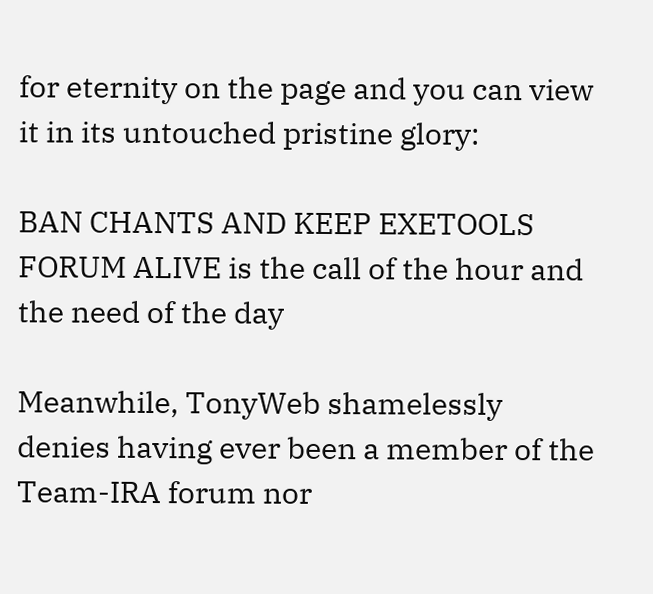for eternity on the page and you can view it in its untouched pristine glory:

BAN CHANTS AND KEEP EXETOOLS FORUM ALIVE is the call of the hour and the need of the day

Meanwhile, TonyWeb shamelessly denies having ever been a member of the Team-IRA forum nor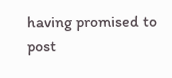having promised to post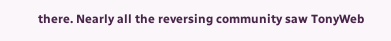there. Nearly all the reversing community saw TonyWeb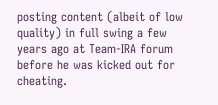posting content (albeit of low quality) in full swing a few years ago at Team-IRA forum before he was kicked out for cheating.